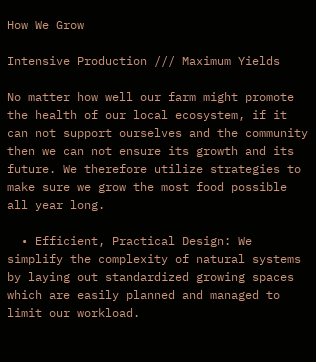How We Grow

Intensive Production /// Maximum Yields

No matter how well our farm might promote the health of our local ecosystem, if it can not support ourselves and the community then we can not ensure its growth and its future. We therefore utilize strategies to make sure we grow the most food possible all year long.

  • Efficient, Practical Design: We simplify the complexity of natural systems by laying out standardized growing spaces which are easily planned and managed to limit our workload.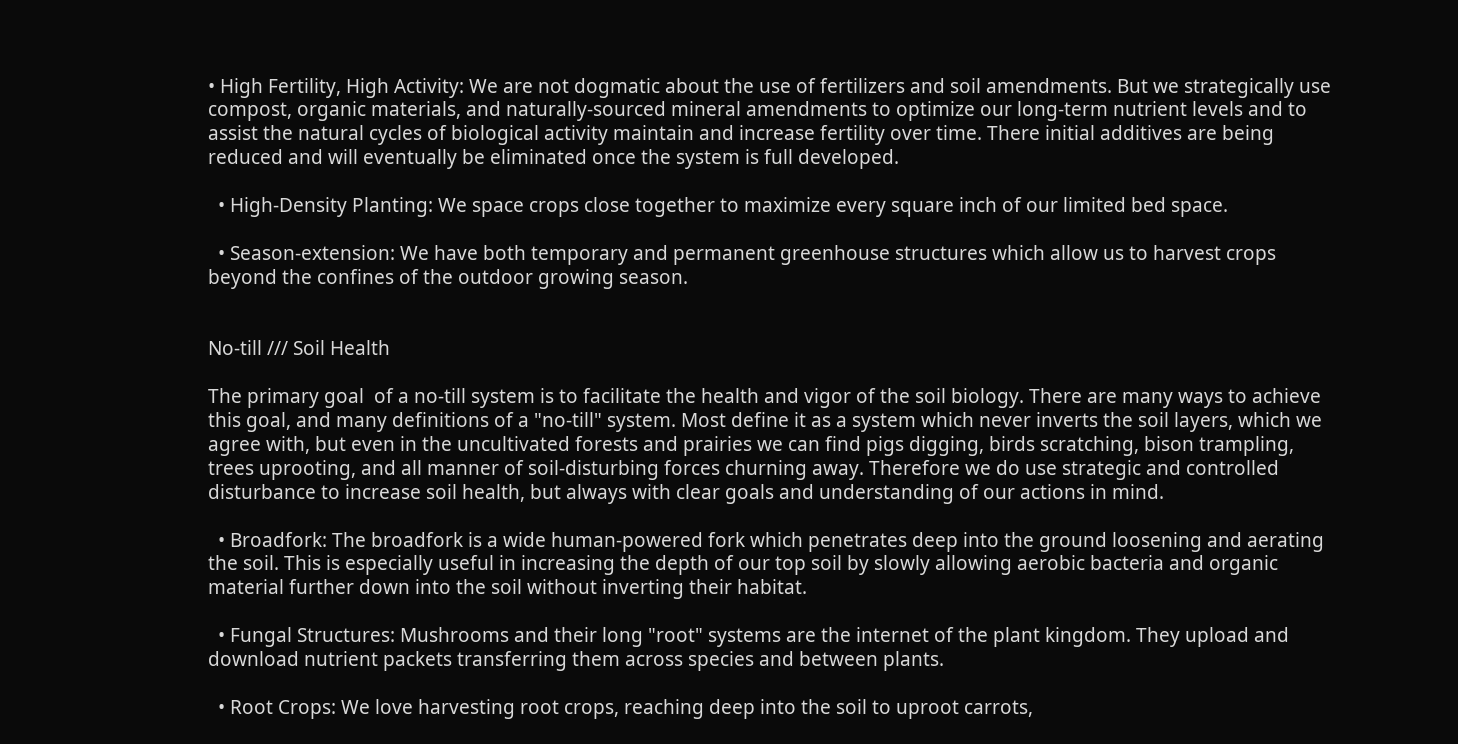• High Fertility, High Activity: We are not dogmatic about the use of fertilizers and soil amendments. But we strategically use compost, organic materials, and naturally-sourced mineral amendments to optimize our long-term nutrient levels and to assist the natural cycles of biological activity maintain and increase fertility over time. There initial additives are being reduced and will eventually be eliminated once the system is full developed.

  • High-Density Planting: We space crops close together to maximize every square inch of our limited bed space.

  • Season-extension: We have both temporary and permanent greenhouse structures which allow us to harvest crops beyond the confines of the outdoor growing season.


No-till /// Soil Health

The primary goal  of a no-till system is to facilitate the health and vigor of the soil biology. There are many ways to achieve this goal, and many definitions of a "no-till" system. Most define it as a system which never inverts the soil layers, which we agree with, but even in the uncultivated forests and prairies we can find pigs digging, birds scratching, bison trampling, trees uprooting, and all manner of soil-disturbing forces churning away. Therefore we do use strategic and controlled disturbance to increase soil health, but always with clear goals and understanding of our actions in mind.

  • Broadfork: The broadfork is a wide human-powered fork which penetrates deep into the ground loosening and aerating the soil. This is especially useful in increasing the depth of our top soil by slowly allowing aerobic bacteria and organic material further down into the soil without inverting their habitat.

  • Fungal Structures: Mushrooms and their long "root" systems are the internet of the plant kingdom. They upload and download nutrient packets transferring them across species and between plants.

  • Root Crops: We love harvesting root crops, reaching deep into the soil to uproot carrots,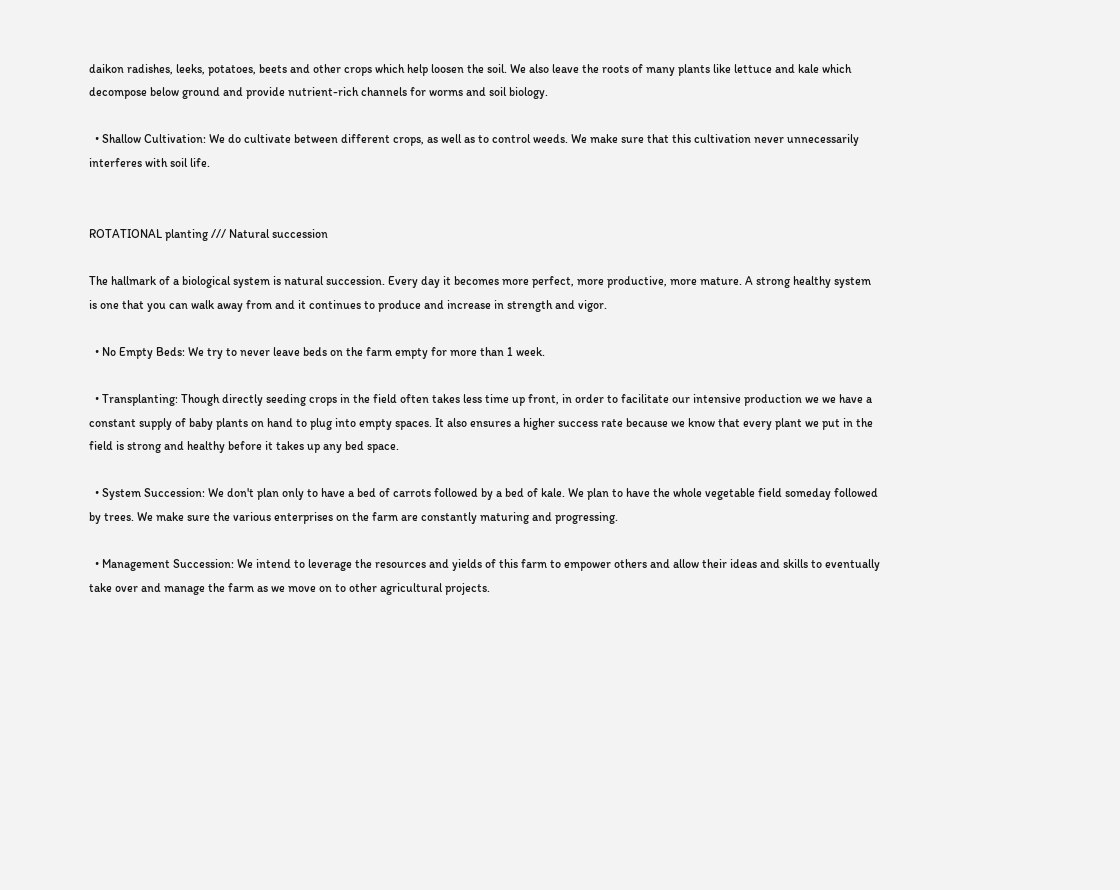daikon radishes, leeks, potatoes, beets and other crops which help loosen the soil. We also leave the roots of many plants like lettuce and kale which decompose below ground and provide nutrient-rich channels for worms and soil biology.

  • Shallow Cultivation: We do cultivate between different crops, as well as to control weeds. We make sure that this cultivation never unnecessarily interferes with soil life.


ROTATIONAL planting /// Natural succession

The hallmark of a biological system is natural succession. Every day it becomes more perfect, more productive, more mature. A strong healthy system is one that you can walk away from and it continues to produce and increase in strength and vigor.

  • No Empty Beds: We try to never leave beds on the farm empty for more than 1 week.

  • Transplanting: Though directly seeding crops in the field often takes less time up front, in order to facilitate our intensive production we we have a constant supply of baby plants on hand to plug into empty spaces. It also ensures a higher success rate because we know that every plant we put in the field is strong and healthy before it takes up any bed space.

  • System Succession: We don't plan only to have a bed of carrots followed by a bed of kale. We plan to have the whole vegetable field someday followed by trees. We make sure the various enterprises on the farm are constantly maturing and progressing.

  • Management Succession: We intend to leverage the resources and yields of this farm to empower others and allow their ideas and skills to eventually take over and manage the farm as we move on to other agricultural projects.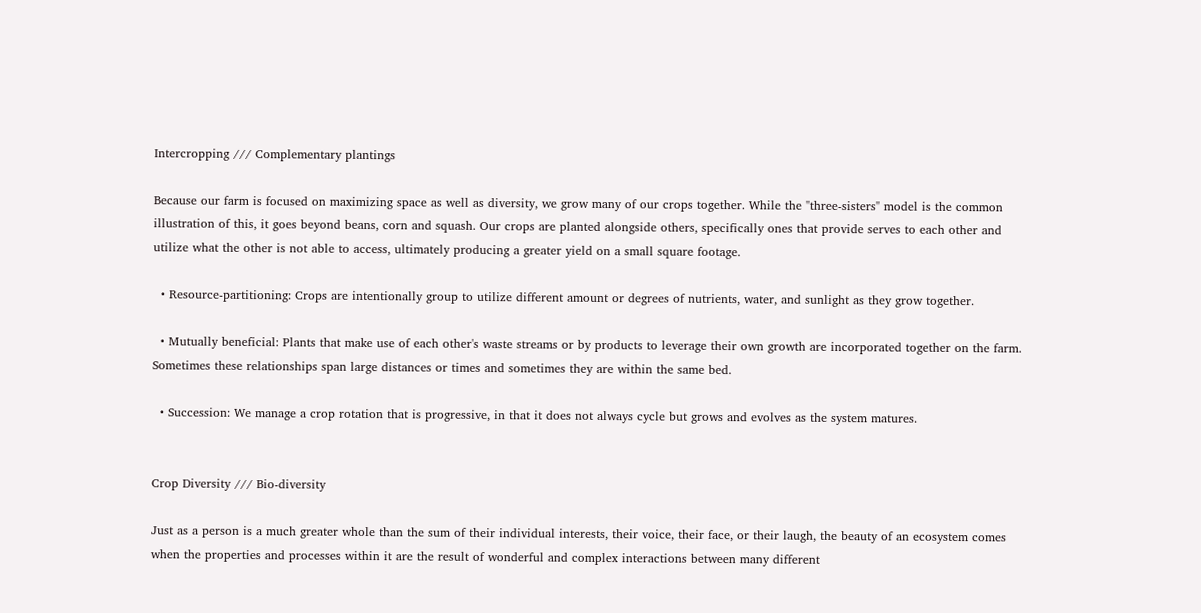Intercropping /// Complementary plantings

Because our farm is focused on maximizing space as well as diversity, we grow many of our crops together. While the "three-sisters" model is the common illustration of this, it goes beyond beans, corn and squash. Our crops are planted alongside others, specifically ones that provide serves to each other and utilize what the other is not able to access, ultimately producing a greater yield on a small square footage.

  • Resource-partitioning: Crops are intentionally group to utilize different amount or degrees of nutrients, water, and sunlight as they grow together.

  • Mutually beneficial: Plants that make use of each other's waste streams or by products to leverage their own growth are incorporated together on the farm. Sometimes these relationships span large distances or times and sometimes they are within the same bed.

  • Succession: We manage a crop rotation that is progressive, in that it does not always cycle but grows and evolves as the system matures.


Crop Diversity /// Bio-diversity

Just as a person is a much greater whole than the sum of their individual interests, their voice, their face, or their laugh, the beauty of an ecosystem comes when the properties and processes within it are the result of wonderful and complex interactions between many different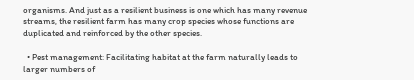organisms. And just as a resilient business is one which has many revenue streams, the resilient farm has many crop species whose functions are duplicated and reinforced by the other species.

  • Pest management: Facilitating habitat at the farm naturally leads to larger numbers of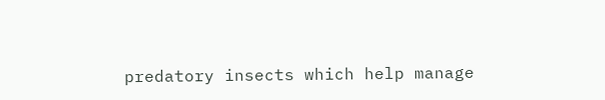predatory insects which help manage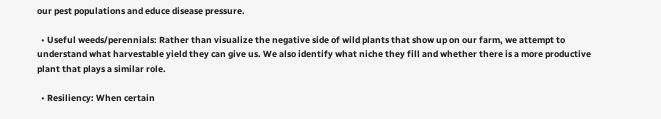our pest populations and educe disease pressure.

  • Useful weeds/perennials: Rather than visualize the negative side of wild plants that show up on our farm, we attempt to understand what harvestable yield they can give us. We also identify what niche they fill and whether there is a more productive plant that plays a similar role.

  • Resiliency: When certain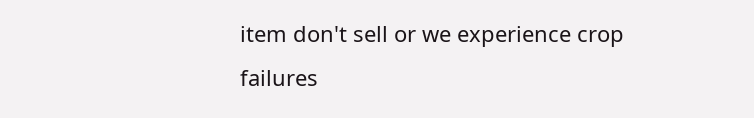item don't sell or we experience crop failures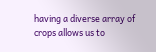having a diverse array of crops allows us to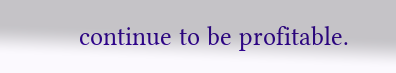continue to be profitable.